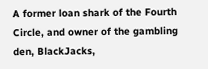A former loan shark of the Fourth Circle, and owner of the gambling den, BlackJacks,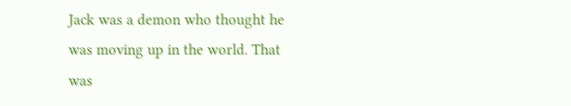Jack was a demon who thought he was moving up in the world. That was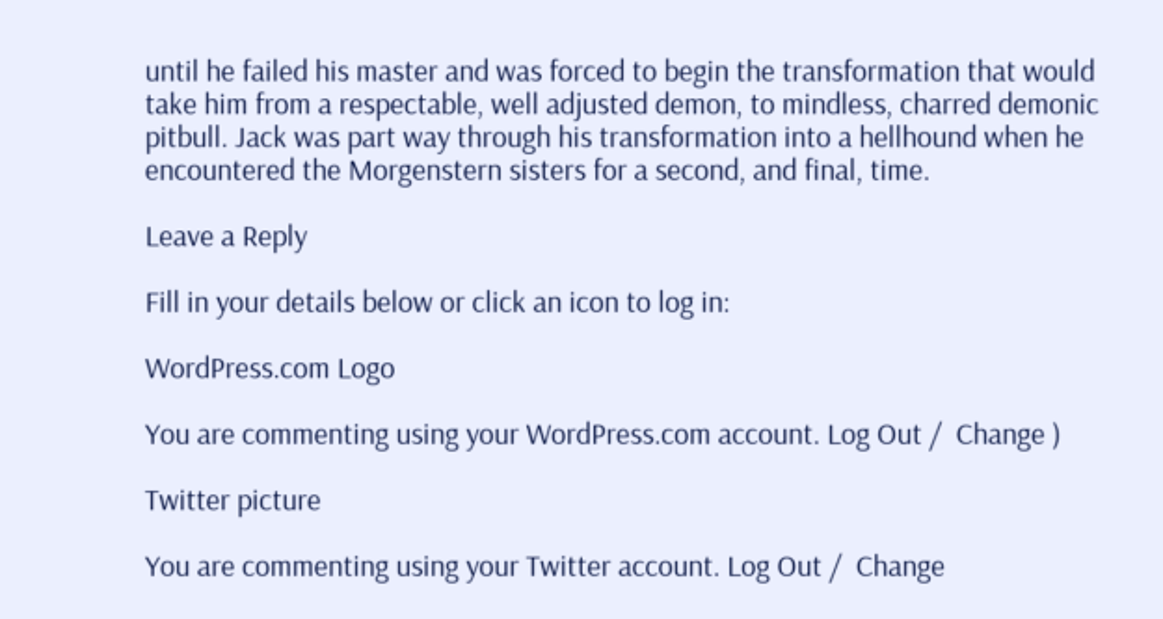until he failed his master and was forced to begin the transformation that would take him from a respectable, well adjusted demon, to mindless, charred demonic pitbull. Jack was part way through his transformation into a hellhound when he encountered the Morgenstern sisters for a second, and final, time.

Leave a Reply

Fill in your details below or click an icon to log in:

WordPress.com Logo

You are commenting using your WordPress.com account. Log Out /  Change )

Twitter picture

You are commenting using your Twitter account. Log Out /  Change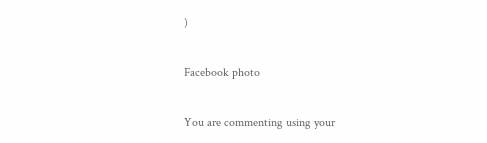)

Facebook photo

You are commenting using your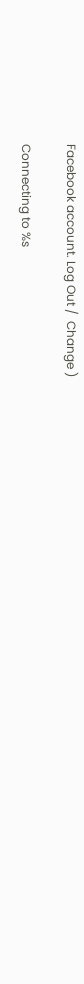Facebook account. Log Out /  Change )

Connecting to %s